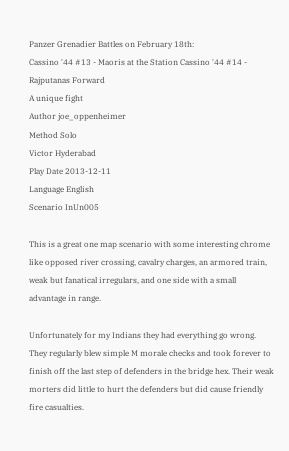Panzer Grenadier Battles on February 18th:
Cassino '44 #13 - Maoris at the Station Cassino '44 #14 - Rajputanas Forward
A unique fight
Author joe_oppenheimer
Method Solo
Victor Hyderabad
Play Date 2013-12-11
Language English
Scenario InUn005

This is a great one map scenario with some interesting chrome like opposed river crossing, cavalry charges, an armored train, weak but fanatical irregulars, and one side with a small advantage in range.

Unfortunately for my Indians they had everything go wrong. They regularly blew simple M morale checks and took forever to finish off the last step of defenders in the bridge hex. Their weak morters did little to hurt the defenders but did cause friendly fire casualties.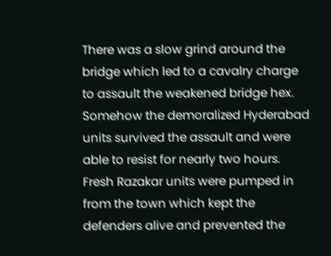There was a slow grind around the bridge which led to a cavalry charge to assault the weakened bridge hex. Somehow the demoralized Hyderabad units survived the assault and were able to resist for nearly two hours. Fresh Razakar units were pumped in from the town which kept the defenders alive and prevented the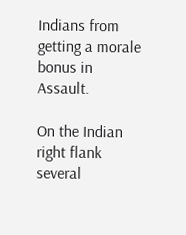Indians from getting a morale bonus in Assault.

On the Indian right flank several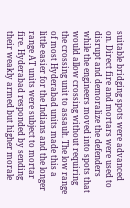suitable bridging spots were advanced on. Direct fire and mortars were used to disrupt and demoralize the defenders while the engineers moved into spots that would allow crossing without requiring the crossing unit to assault. The low range of most Hyderabad units made this a little easier for the Indians and the longer range AT units were subject to mortar fire. Hyderabad responded by sending their weakly armed but higher morale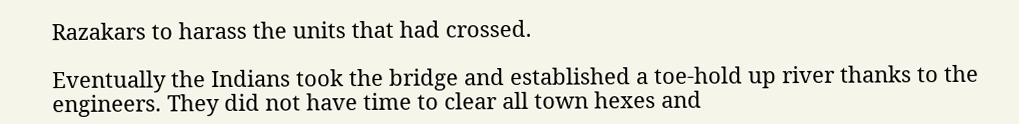Razakars to harass the units that had crossed.

Eventually the Indians took the bridge and established a toe-hold up river thanks to the engineers. They did not have time to clear all town hexes and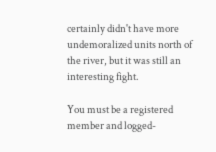certainly didn't have more undemoralized units north of the river, but it was still an interesting fight.

You must be a registered member and logged-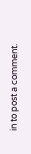in to post a comment.